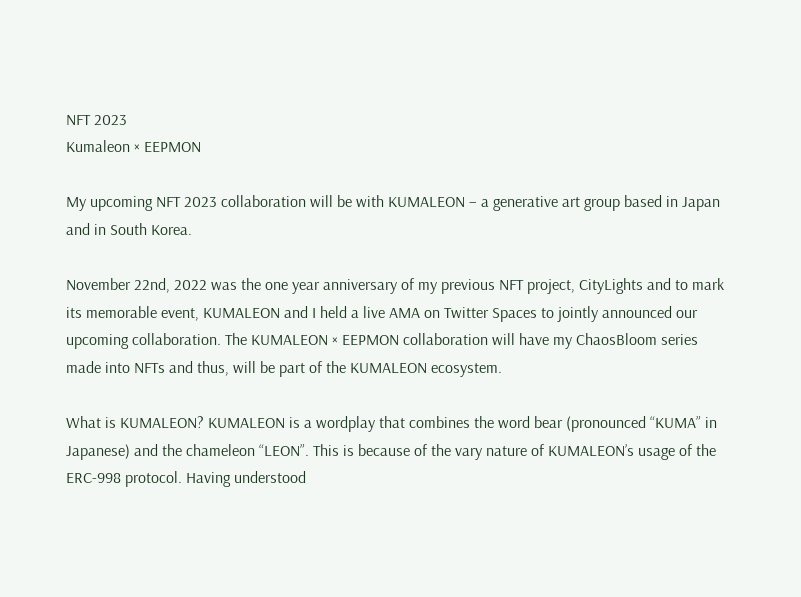NFT 2023
Kumaleon × EEPMON

My upcoming NFT 2023 collaboration will be with KUMALEON – a generative art group based in Japan and in South Korea.

November 22nd, 2022 was the one year anniversary of my previous NFT project, CityLights and to mark its memorable event, KUMALEON and I held a live AMA on Twitter Spaces to jointly announced our upcoming collaboration. The KUMALEON × EEPMON collaboration will have my ChaosBloom series made into NFTs and thus, will be part of the KUMALEON ecosystem.

What is KUMALEON? KUMALEON is a wordplay that combines the word bear (pronounced “KUMA” in Japanese) and the chameleon “LEON”. This is because of the vary nature of KUMALEON’s usage of the ERC-998 protocol. Having understood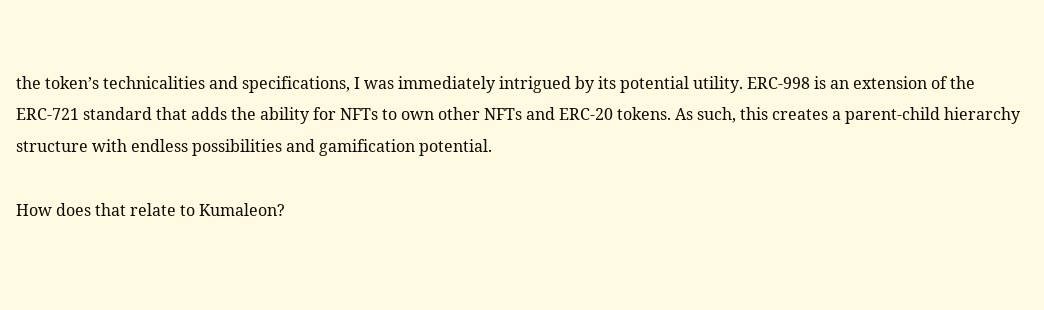the token’s technicalities and specifications, I was immediately intrigued by its potential utility. ERC-998 is an extension of the ERC-721 standard that adds the ability for NFTs to own other NFTs and ERC-20 tokens. As such, this creates a parent-child hierarchy structure with endless possibilities and gamification potential.

How does that relate to Kumaleon?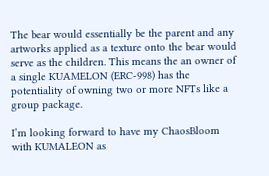The bear would essentially be the parent and any artworks applied as a texture onto the bear would serve as the children. This means the an owner of a single KUAMELON (ERC-998) has the potentiality of owning two or more NFTs like a group package.

I’m looking forward to have my ChaosBloom with KUMALEON as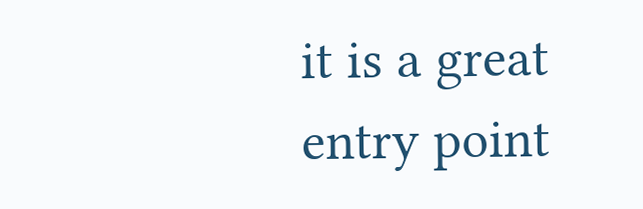it is a great entry point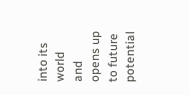into its world and opens up to future potential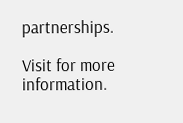partnerships.

Visit for more information.